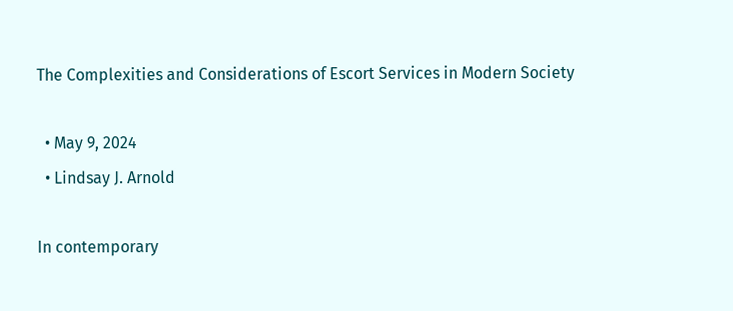The Complexities and Considerations of Escort Services in Modern Society

  • May 9, 2024
  • Lindsay J. Arnold

In contemporary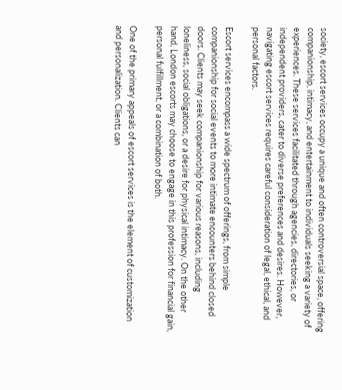society, escort services occupy a unique and often controversial space, offering companionship, intimacy, and entertainment to individuals seeking a variety of experiences. These services facilitated through agencies, directories, or independent providers, cater to diverse preferences and desires. However, navigating escort services requires careful consideration of legal, ethical, and personal factors.

Escort services encompass a wide spectrum of offerings, from simple companionship for social events to more intimate encounters behind closed doors. Clients may seek companionship for various reasons, including loneliness, social obligations, or a desire for physical intimacy. On the other hand, London escorts may choose to engage in this profession for financial gain, personal fulfillment, or a combination of both.

One of the primary appeals of escort services is the element of customization and personalization. Clients can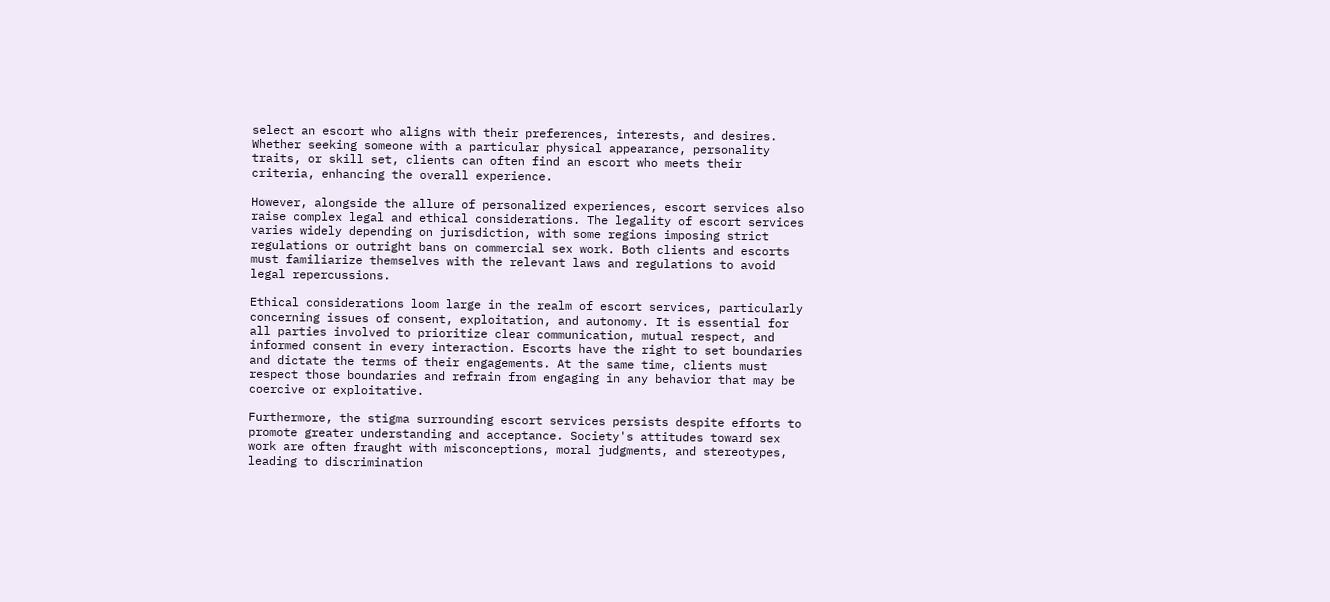select an escort who aligns with their preferences, interests, and desires. Whether seeking someone with a particular physical appearance, personality traits, or skill set, clients can often find an escort who meets their criteria, enhancing the overall experience.

However, alongside the allure of personalized experiences, escort services also raise complex legal and ethical considerations. The legality of escort services varies widely depending on jurisdiction, with some regions imposing strict regulations or outright bans on commercial sex work. Both clients and escorts must familiarize themselves with the relevant laws and regulations to avoid legal repercussions.

Ethical considerations loom large in the realm of escort services, particularly concerning issues of consent, exploitation, and autonomy. It is essential for all parties involved to prioritize clear communication, mutual respect, and informed consent in every interaction. Escorts have the right to set boundaries and dictate the terms of their engagements. At the same time, clients must respect those boundaries and refrain from engaging in any behavior that may be coercive or exploitative.

Furthermore, the stigma surrounding escort services persists despite efforts to promote greater understanding and acceptance. Society's attitudes toward sex work are often fraught with misconceptions, moral judgments, and stereotypes, leading to discrimination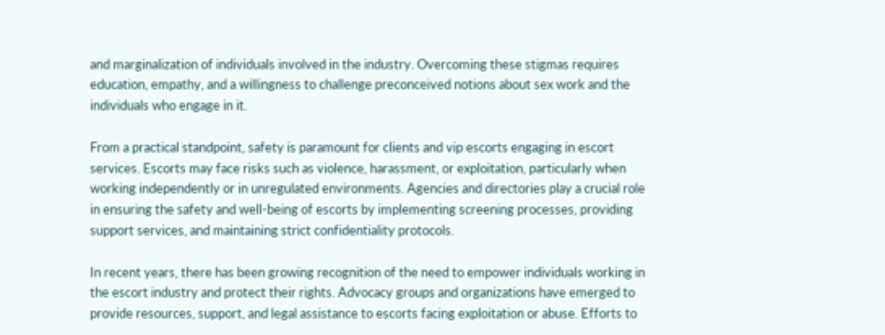and marginalization of individuals involved in the industry. Overcoming these stigmas requires education, empathy, and a willingness to challenge preconceived notions about sex work and the individuals who engage in it.

From a practical standpoint, safety is paramount for clients and vip escorts engaging in escort services. Escorts may face risks such as violence, harassment, or exploitation, particularly when working independently or in unregulated environments. Agencies and directories play a crucial role in ensuring the safety and well-being of escorts by implementing screening processes, providing support services, and maintaining strict confidentiality protocols.

In recent years, there has been growing recognition of the need to empower individuals working in the escort industry and protect their rights. Advocacy groups and organizations have emerged to provide resources, support, and legal assistance to escorts facing exploitation or abuse. Efforts to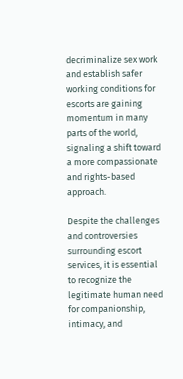decriminalize sex work and establish safer working conditions for escorts are gaining momentum in many parts of the world, signaling a shift toward a more compassionate and rights-based approach.

Despite the challenges and controversies surrounding escort services, it is essential to recognize the legitimate human need for companionship, intimacy, and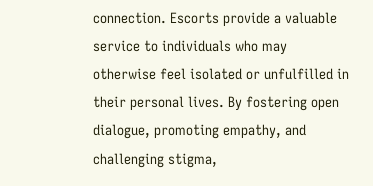connection. Escorts provide a valuable service to individuals who may otherwise feel isolated or unfulfilled in their personal lives. By fostering open dialogue, promoting empathy, and challenging stigma,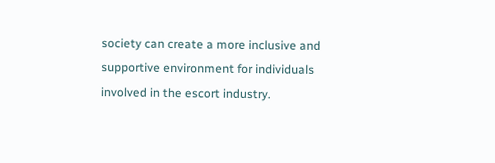society can create a more inclusive and supportive environment for individuals involved in the escort industry.